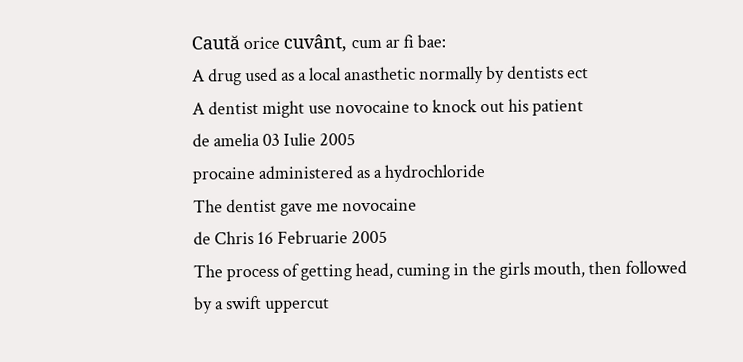Caută orice cuvânt, cum ar fi bae:
A drug used as a local anasthetic normally by dentists ect
A dentist might use novocaine to knock out his patient
de amelia 03 Iulie 2005
procaine administered as a hydrochloride
The dentist gave me novocaine
de Chris 16 Februarie 2005
The process of getting head, cuming in the girls mouth, then followed by a swift uppercut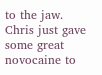to the jaw.
Chris just gave some great novocaine to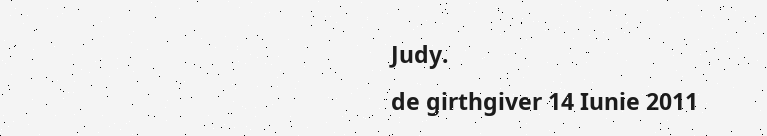Judy.
de girthgiver 14 Iunie 2011